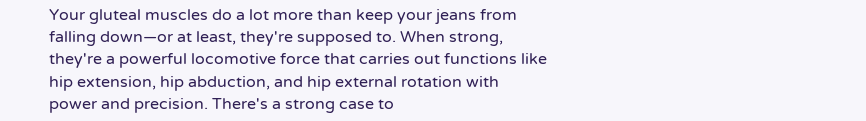Your gluteal muscles do a lot more than keep your jeans from falling down—or at least, they're supposed to. When strong, they're a powerful locomotive force that carries out functions like hip extension, hip abduction, and hip external rotation with power and precision. There's a strong case to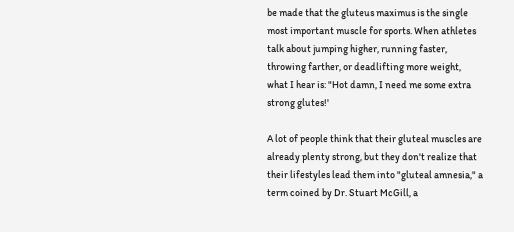be made that the gluteus maximus is the single most important muscle for sports. When athletes talk about jumping higher, running faster, throwing farther, or deadlifting more weight, what I hear is: "Hot damn, I need me some extra strong glutes!'

A lot of people think that their gluteal muscles are already plenty strong, but they don't realize that their lifestyles lead them into "gluteal amnesia," a term coined by Dr. Stuart McGill, a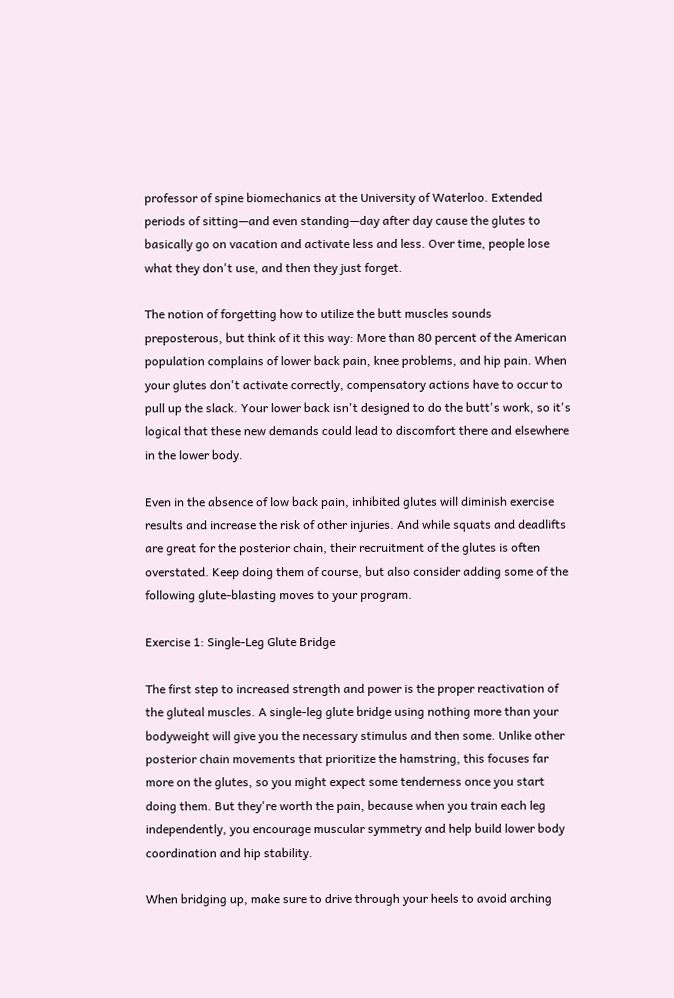professor of spine biomechanics at the University of Waterloo. Extended periods of sitting—and even standing—day after day cause the glutes to basically go on vacation and activate less and less. Over time, people lose what they don't use, and then they just forget.

The notion of forgetting how to utilize the butt muscles sounds preposterous, but think of it this way: More than 80 percent of the American population complains of lower back pain, knee problems, and hip pain. When your glutes don't activate correctly, compensatory actions have to occur to pull up the slack. Your lower back isn't designed to do the butt's work, so it's logical that these new demands could lead to discomfort there and elsewhere in the lower body.

Even in the absence of low back pain, inhibited glutes will diminish exercise results and increase the risk of other injuries. And while squats and deadlifts are great for the posterior chain, their recruitment of the glutes is often overstated. Keep doing them of course, but also consider adding some of the following glute-blasting moves to your program.

Exercise 1: Single-Leg Glute Bridge

The first step to increased strength and power is the proper reactivation of the gluteal muscles. A single-leg glute bridge using nothing more than your bodyweight will give you the necessary stimulus and then some. Unlike other posterior chain movements that prioritize the hamstring, this focuses far more on the glutes, so you might expect some tenderness once you start doing them. But they're worth the pain, because when you train each leg independently, you encourage muscular symmetry and help build lower body coordination and hip stability.

When bridging up, make sure to drive through your heels to avoid arching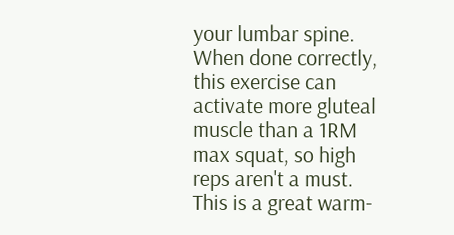your lumbar spine. When done correctly, this exercise can activate more gluteal muscle than a 1RM max squat, so high reps aren't a must. This is a great warm-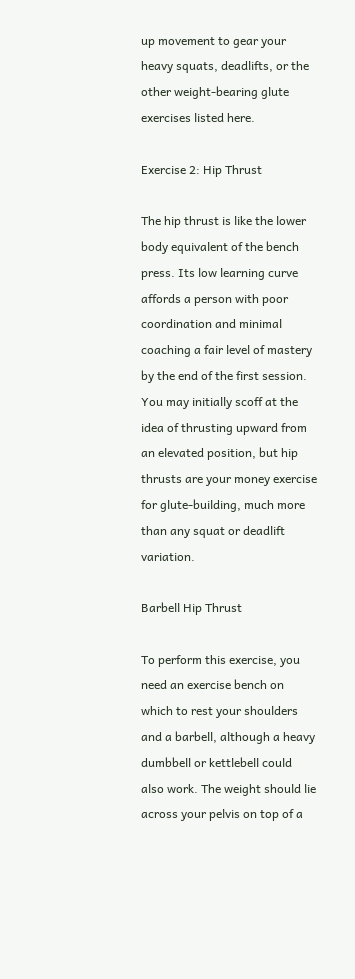up movement to gear your heavy squats, deadlifts, or the other weight-bearing glute exercises listed here.

Exercise 2: Hip Thrust

The hip thrust is like the lower body equivalent of the bench press. Its low learning curve affords a person with poor coordination and minimal coaching a fair level of mastery by the end of the first session. You may initially scoff at the idea of thrusting upward from an elevated position, but hip thrusts are your money exercise for glute-building, much more than any squat or deadlift variation.

Barbell Hip Thrust

To perform this exercise, you need an exercise bench on which to rest your shoulders and a barbell, although a heavy dumbbell or kettlebell could also work. The weight should lie across your pelvis on top of a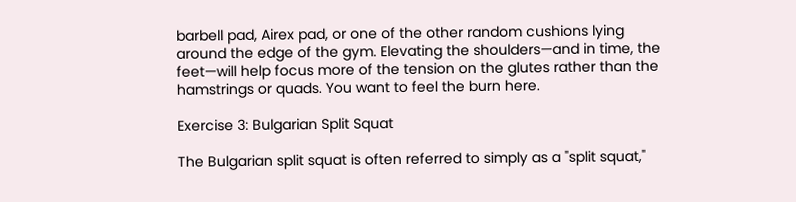barbell pad, Airex pad, or one of the other random cushions lying around the edge of the gym. Elevating the shoulders—and in time, the feet—will help focus more of the tension on the glutes rather than the hamstrings or quads. You want to feel the burn here.

Exercise 3: Bulgarian Split Squat

The Bulgarian split squat is often referred to simply as a "split squat,"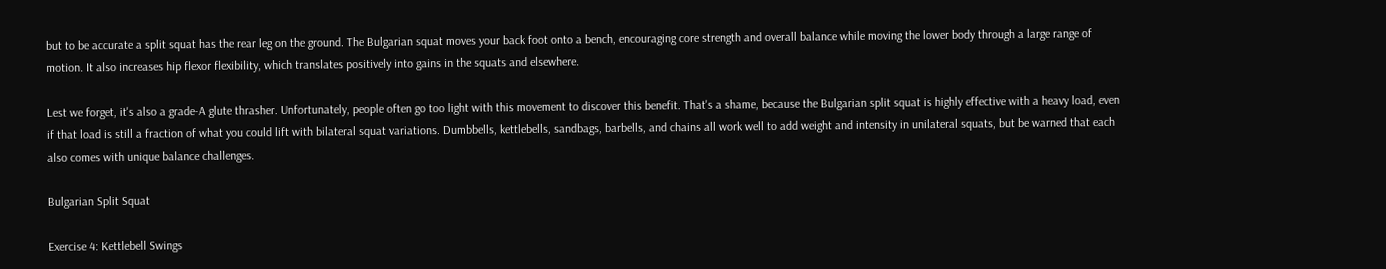but to be accurate a split squat has the rear leg on the ground. The Bulgarian squat moves your back foot onto a bench, encouraging core strength and overall balance while moving the lower body through a large range of motion. It also increases hip flexor flexibility, which translates positively into gains in the squats and elsewhere.

Lest we forget, it's also a grade-A glute thrasher. Unfortunately, people often go too light with this movement to discover this benefit. That's a shame, because the Bulgarian split squat is highly effective with a heavy load, even if that load is still a fraction of what you could lift with bilateral squat variations. Dumbbells, kettlebells, sandbags, barbells, and chains all work well to add weight and intensity in unilateral squats, but be warned that each also comes with unique balance challenges.

Bulgarian Split Squat

Exercise 4: Kettlebell Swings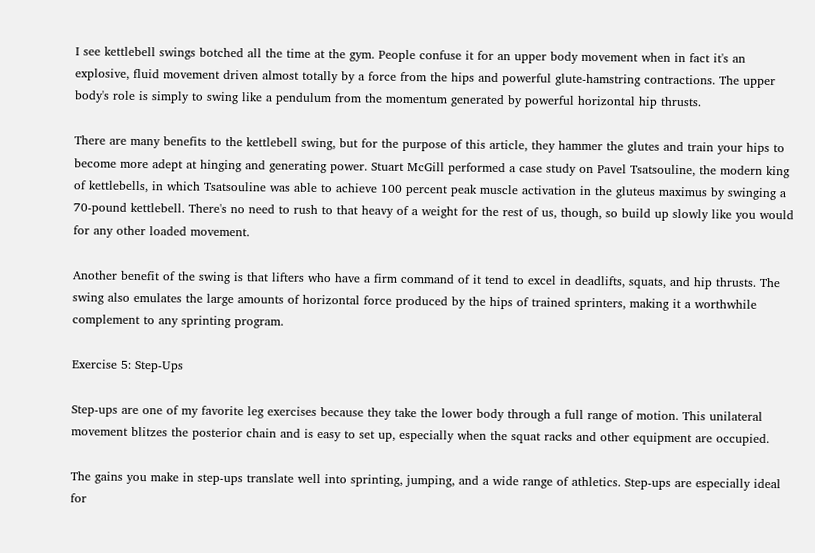I see kettlebell swings botched all the time at the gym. People confuse it for an upper body movement when in fact it's an explosive, fluid movement driven almost totally by a force from the hips and powerful glute-hamstring contractions. The upper body's role is simply to swing like a pendulum from the momentum generated by powerful horizontal hip thrusts.

There are many benefits to the kettlebell swing, but for the purpose of this article, they hammer the glutes and train your hips to become more adept at hinging and generating power. Stuart McGill performed a case study on Pavel Tsatsouline, the modern king of kettlebells, in which Tsatsouline was able to achieve 100 percent peak muscle activation in the gluteus maximus by swinging a 70-pound kettlebell. There's no need to rush to that heavy of a weight for the rest of us, though, so build up slowly like you would for any other loaded movement.

Another benefit of the swing is that lifters who have a firm command of it tend to excel in deadlifts, squats, and hip thrusts. The swing also emulates the large amounts of horizontal force produced by the hips of trained sprinters, making it a worthwhile complement to any sprinting program.

Exercise 5: Step-Ups

Step-ups are one of my favorite leg exercises because they take the lower body through a full range of motion. This unilateral movement blitzes the posterior chain and is easy to set up, especially when the squat racks and other equipment are occupied.

The gains you make in step-ups translate well into sprinting, jumping, and a wide range of athletics. Step-ups are especially ideal for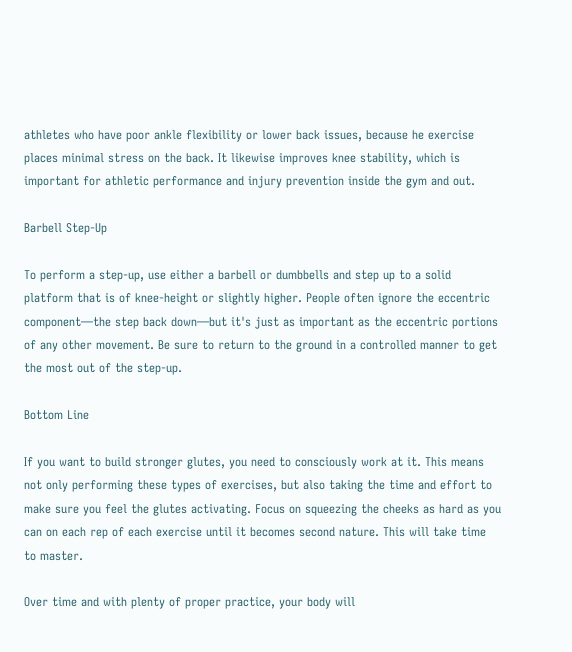athletes who have poor ankle flexibility or lower back issues, because he exercise places minimal stress on the back. It likewise improves knee stability, which is important for athletic performance and injury prevention inside the gym and out.

Barbell Step-Up

To perform a step-up, use either a barbell or dumbbells and step up to a solid platform that is of knee-height or slightly higher. People often ignore the eccentric component—the step back down—but it's just as important as the eccentric portions of any other movement. Be sure to return to the ground in a controlled manner to get the most out of the step-up.

Bottom Line

If you want to build stronger glutes, you need to consciously work at it. This means not only performing these types of exercises, but also taking the time and effort to make sure you feel the glutes activating. Focus on squeezing the cheeks as hard as you can on each rep of each exercise until it becomes second nature. This will take time to master.

Over time and with plenty of proper practice, your body will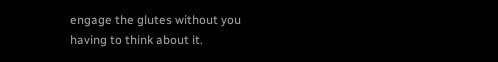engage the glutes without you having to think about it.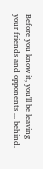Before you know it, you'll be leaving your friends and opponents ... behind.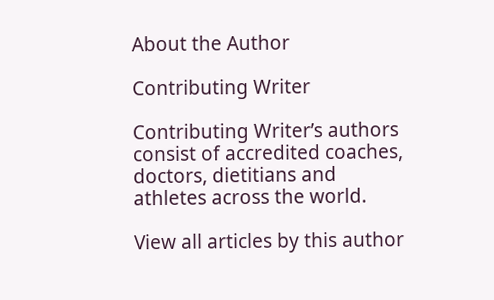About the Author

Contributing Writer

Contributing Writer’s authors consist of accredited coaches, doctors, dietitians and athletes across the world.

View all articles by this author